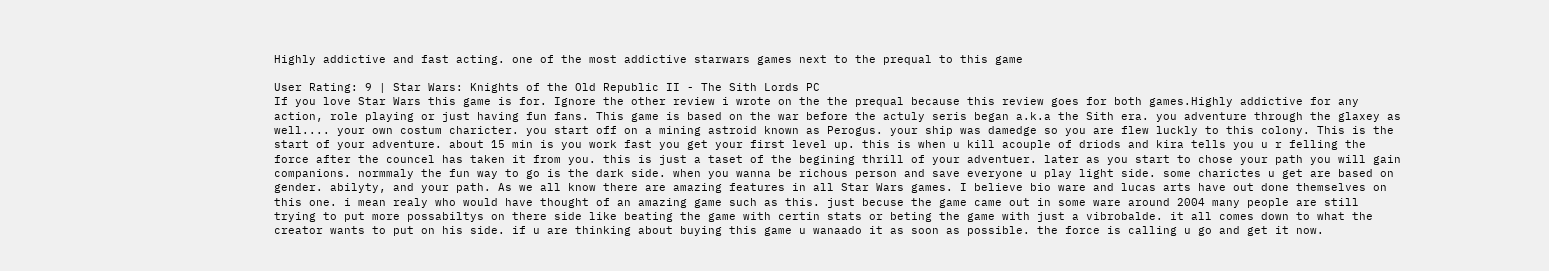Highly addictive and fast acting. one of the most addictive starwars games next to the prequal to this game

User Rating: 9 | Star Wars: Knights of the Old Republic II - The Sith Lords PC
If you love Star Wars this game is for. Ignore the other review i wrote on the the prequal because this review goes for both games.Highly addictive for any action, role playing or just having fun fans. This game is based on the war before the actuly seris began a.k.a the Sith era. you adventure through the glaxey as well.... your own costum charicter. you start off on a mining astroid known as Perogus. your ship was damedge so you are flew luckly to this colony. This is the start of your adventure. about 15 min is you work fast you get your first level up. this is when u kill acouple of driods and kira tells you u r felling the force after the councel has taken it from you. this is just a taset of the begining thrill of your adventuer. later as you start to chose your path you will gain companions. normmaly the fun way to go is the dark side. when you wanna be richous person and save everyone u play light side. some charictes u get are based on gender. abilyty, and your path. As we all know there are amazing features in all Star Wars games. I believe bio ware and lucas arts have out done themselves on this one. i mean realy who would have thought of an amazing game such as this. just becuse the game came out in some ware around 2004 many people are still trying to put more possabiltys on there side like beating the game with certin stats or beting the game with just a vibrobalde. it all comes down to what the creator wants to put on his side. if u are thinking about buying this game u wanaado it as soon as possible. the force is calling u go and get it now.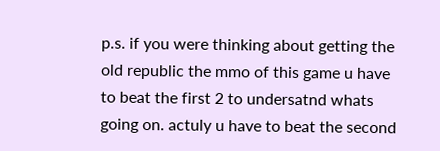p.s. if you were thinking about getting the old republic the mmo of this game u have to beat the first 2 to undersatnd whats going on. actuly u have to beat the second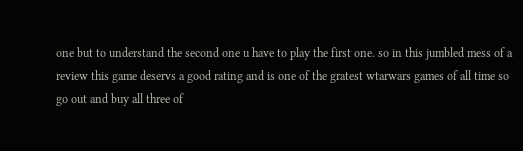one but to understand the second one u have to play the first one. so in this jumbled mess of a review this game deservs a good rating and is one of the gratest wtarwars games of all time so go out and buy all three of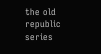the old republic series